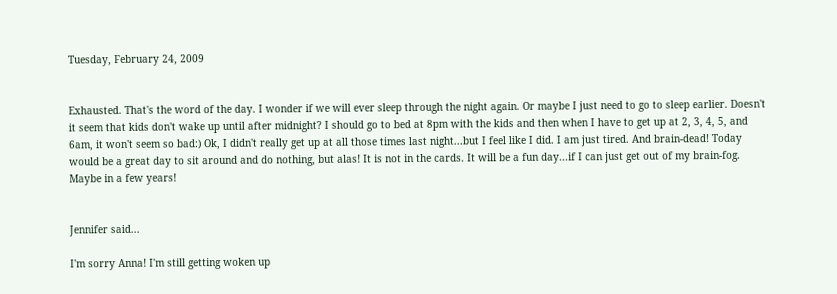Tuesday, February 24, 2009


Exhausted. That's the word of the day. I wonder if we will ever sleep through the night again. Or maybe I just need to go to sleep earlier. Doesn't it seem that kids don't wake up until after midnight? I should go to bed at 8pm with the kids and then when I have to get up at 2, 3, 4, 5, and 6am, it won't seem so bad:) Ok, I didn't really get up at all those times last night...but I feel like I did. I am just tired. And brain-dead! Today would be a great day to sit around and do nothing, but alas! It is not in the cards. It will be a fun day...if I can just get out of my brain-fog. Maybe in a few years!


Jennifer said...

I'm sorry Anna! I'm still getting woken up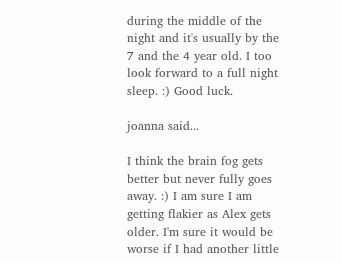during the middle of the night and it's usually by the 7 and the 4 year old. I too look forward to a full night sleep. :) Good luck.

joanna said...

I think the brain fog gets better but never fully goes away. :) I am sure I am getting flakier as Alex gets older. I'm sure it would be worse if I had another little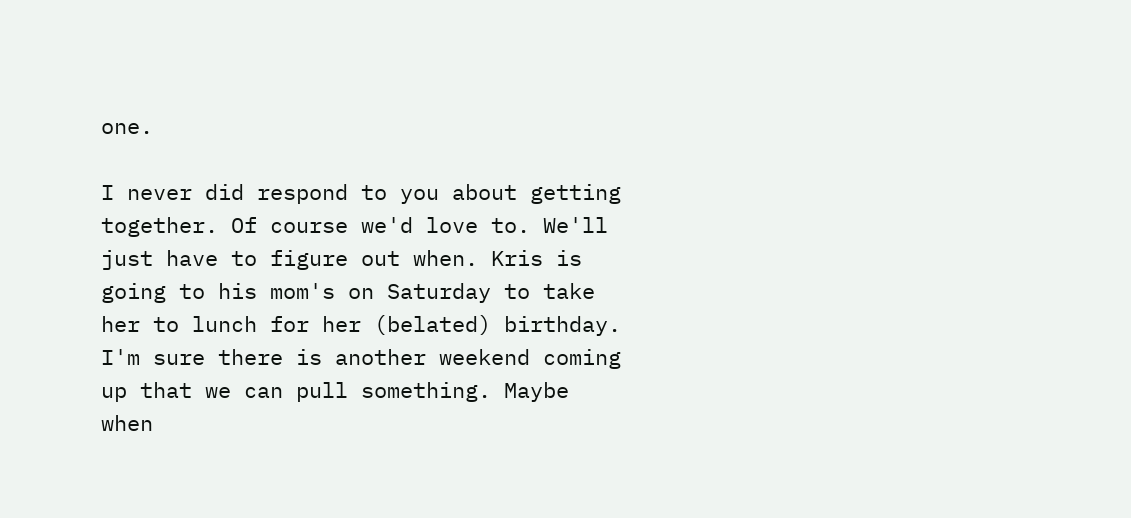one.

I never did respond to you about getting together. Of course we'd love to. We'll just have to figure out when. Kris is going to his mom's on Saturday to take her to lunch for her (belated) birthday. I'm sure there is another weekend coming up that we can pull something. Maybe when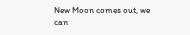New Moon comes out, we can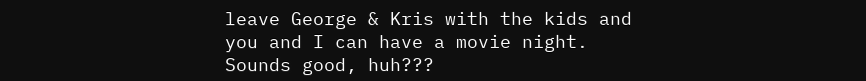leave George & Kris with the kids and you and I can have a movie night. Sounds good, huh???